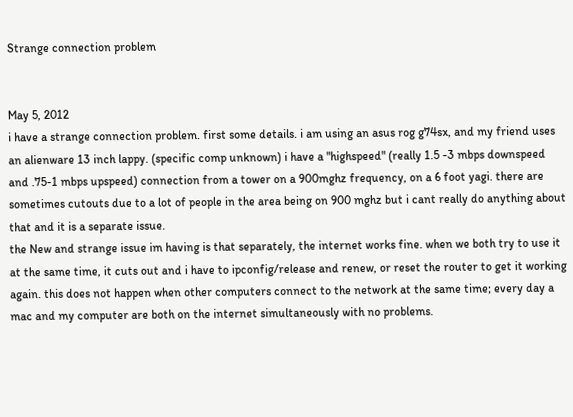Strange connection problem


May 5, 2012
i have a strange connection problem. first some details. i am using an asus rog g74sx, and my friend uses an alienware 13 inch lappy. (specific comp unknown) i have a "highspeed" (really 1.5 -3 mbps downspeed and .75-1 mbps upspeed) connection from a tower on a 900mghz frequency, on a 6 foot yagi. there are sometimes cutouts due to a lot of people in the area being on 900 mghz but i cant really do anything about that and it is a separate issue.
the New and strange issue im having is that separately, the internet works fine. when we both try to use it at the same time, it cuts out and i have to ipconfig/release and renew, or reset the router to get it working again. this does not happen when other computers connect to the network at the same time; every day a mac and my computer are both on the internet simultaneously with no problems.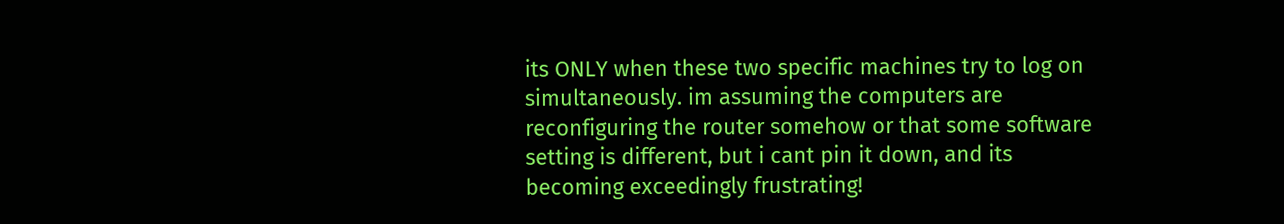its ONLY when these two specific machines try to log on simultaneously. im assuming the computers are reconfiguring the router somehow or that some software setting is different, but i cant pin it down, and its becoming exceedingly frustrating!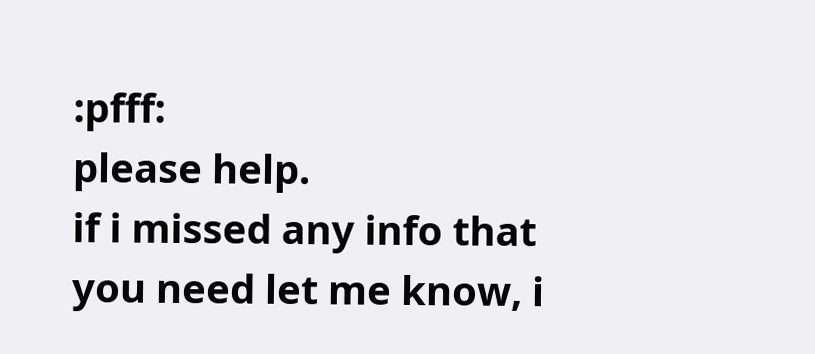:pfff:
please help.
if i missed any info that you need let me know, i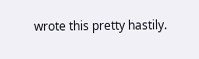wrote this pretty hastily.